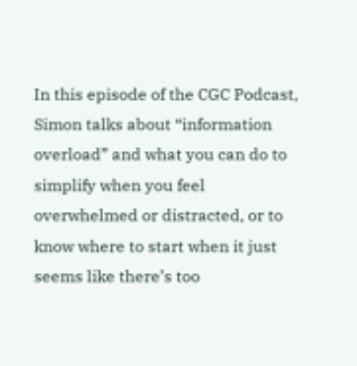In this episode of the CGC Podcast, Simon talks about “information overload” and what you can do to simplify when you feel overwhelmed or distracted, or to know where to start when it just seems like there’s too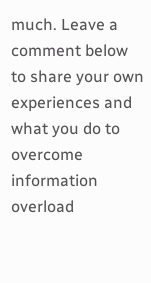much. Leave a comment below to share your own experiences and what you do to overcome information overload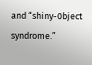and “shiny-0bject syndrome.”